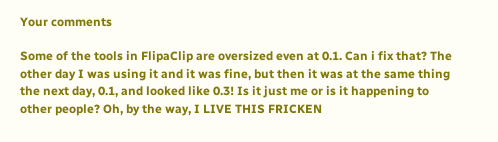Your comments

Some of the tools in FlipaClip are oversized even at 0.1. Can i fix that? The other day I was using it and it was fine, but then it was at the same thing the next day, 0.1, and looked like 0.3! Is it just me or is it happening to other people? Oh, by the way, I LIVE THIS FRICKEN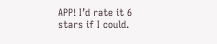APP! I’d rate it 6 stars if I could.